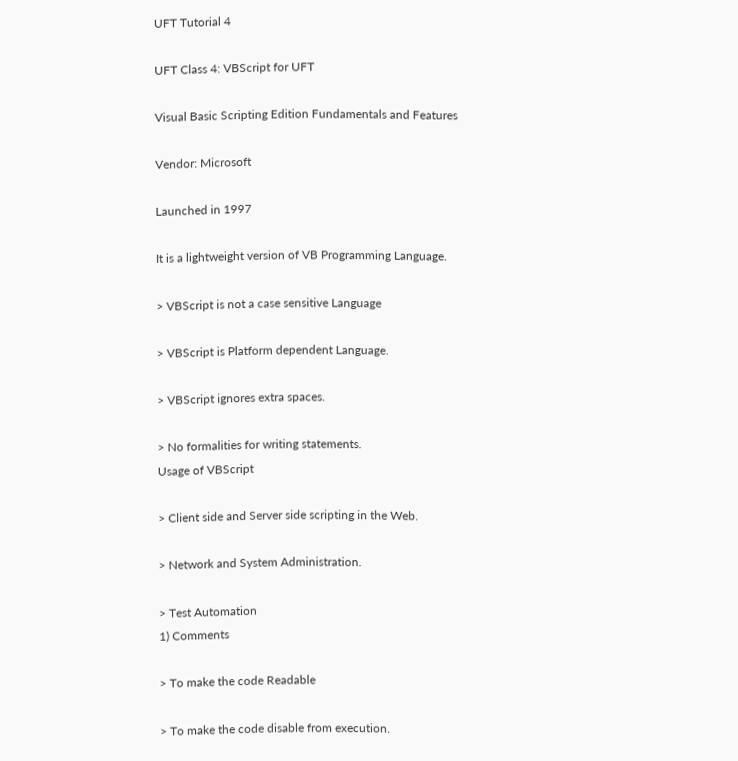UFT Tutorial 4

UFT Class 4: VBScript for UFT

Visual Basic Scripting Edition Fundamentals and Features

Vendor: Microsoft

Launched in 1997

It is a lightweight version of VB Programming Language.

> VBScript is not a case sensitive Language

> VBScript is Platform dependent Language.

> VBScript ignores extra spaces.

> No formalities for writing statements.
Usage of VBScript

> Client side and Server side scripting in the Web.

> Network and System Administration.

> Test Automation
1) Comments

> To make the code Readable

> To make the code disable from execution.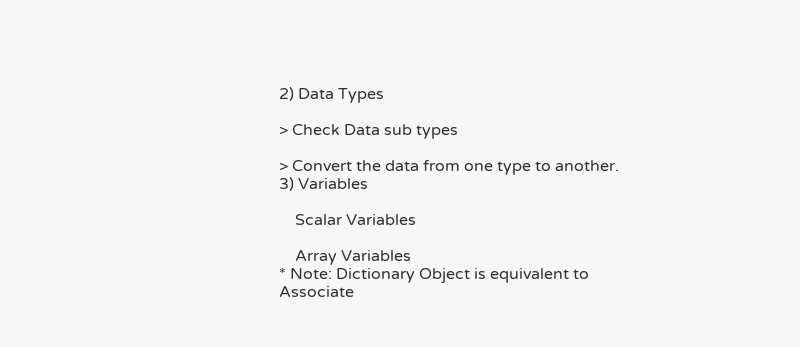2) Data Types

> Check Data sub types

> Convert the data from one type to another.
3) Variables

    Scalar Variables

    Array Variables
* Note: Dictionary Object is equivalent to Associate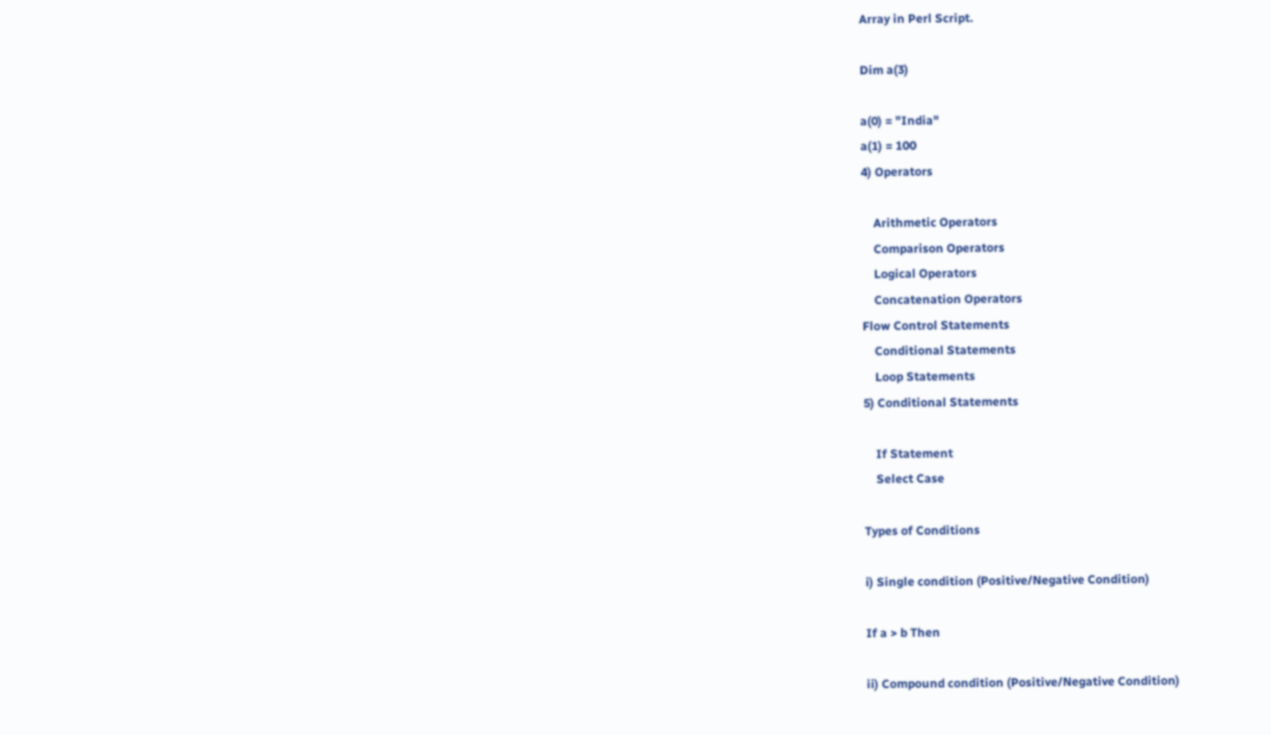Array in Perl Script.

Dim a(3)

a(0) = "India"
a(1) = 100
4) Operators

    Arithmetic Operators
    Comparison Operators
    Logical Operators
    Concatenation Operators
Flow Control Statements
    Conditional Statements
    Loop Statements
5) Conditional Statements

    If Statement
    Select Case

Types of Conditions

i) Single condition (Positive/Negative Condition)

If a > b Then

ii) Compound condition (Positive/Negative Condition)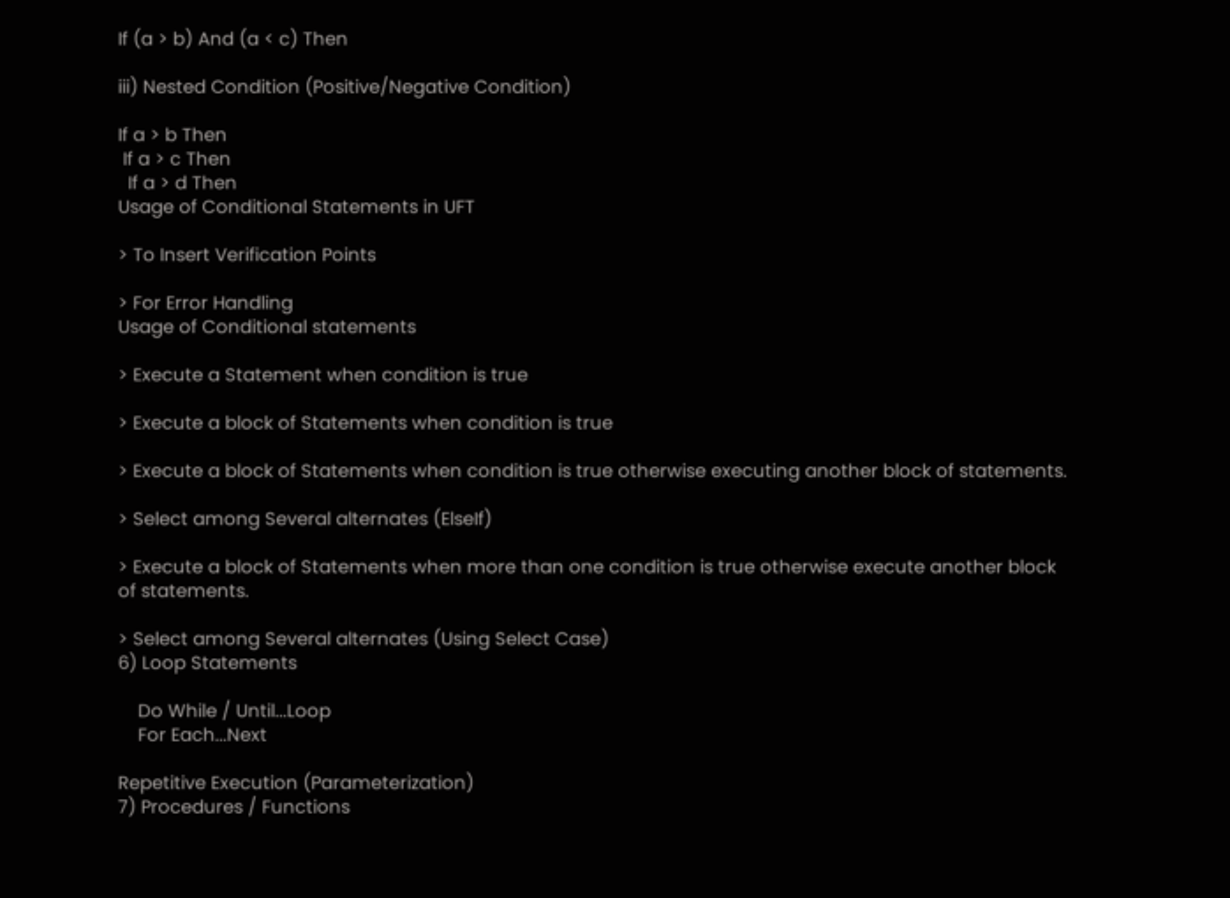If (a > b) And (a < c) Then

iii) Nested Condition (Positive/Negative Condition)

If a > b Then
 If a > c Then
  If a > d Then
Usage of Conditional Statements in UFT

> To Insert Verification Points

> For Error Handling
Usage of Conditional statements

> Execute a Statement when condition is true

> Execute a block of Statements when condition is true

> Execute a block of Statements when condition is true otherwise executing another block of statements.

> Select among Several alternates (ElseIf)

> Execute a block of Statements when more than one condition is true otherwise execute another block of statements.

> Select among Several alternates (Using Select Case)
6) Loop Statements

    Do While / Until...Loop
    For Each...Next

Repetitive Execution (Parameterization)
7) Procedures / Functions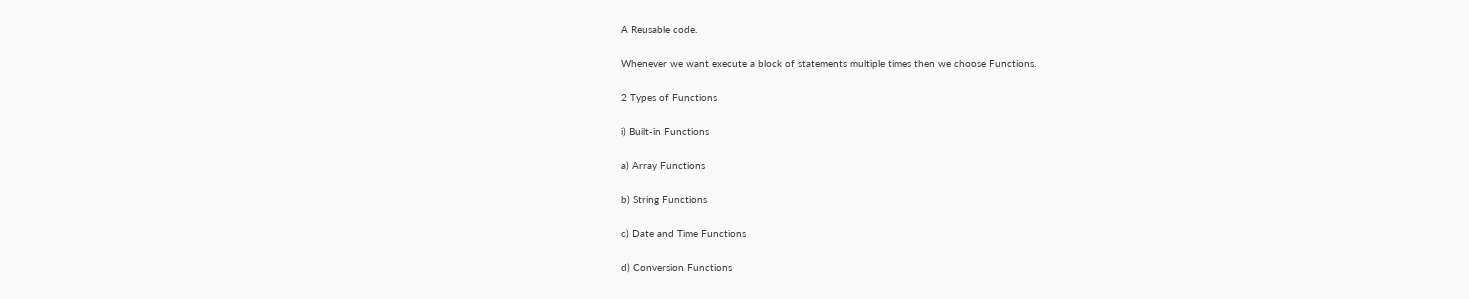A Reusable code.

Whenever we want execute a block of statements multiple times then we choose Functions.

2 Types of Functions

i) Built-in Functions

a) Array Functions

b) String Functions

c) Date and Time Functions

d) Conversion Functions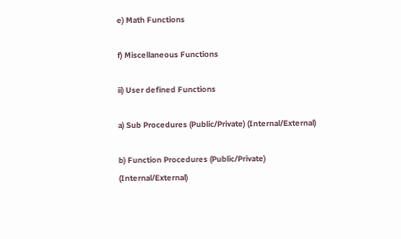e) Math Functions

f) Miscellaneous Functions

ii) User defined Functions

a) Sub Procedures (Public/Private) (Internal/External)

b) Function Procedures (Public/Private) (Internal/External)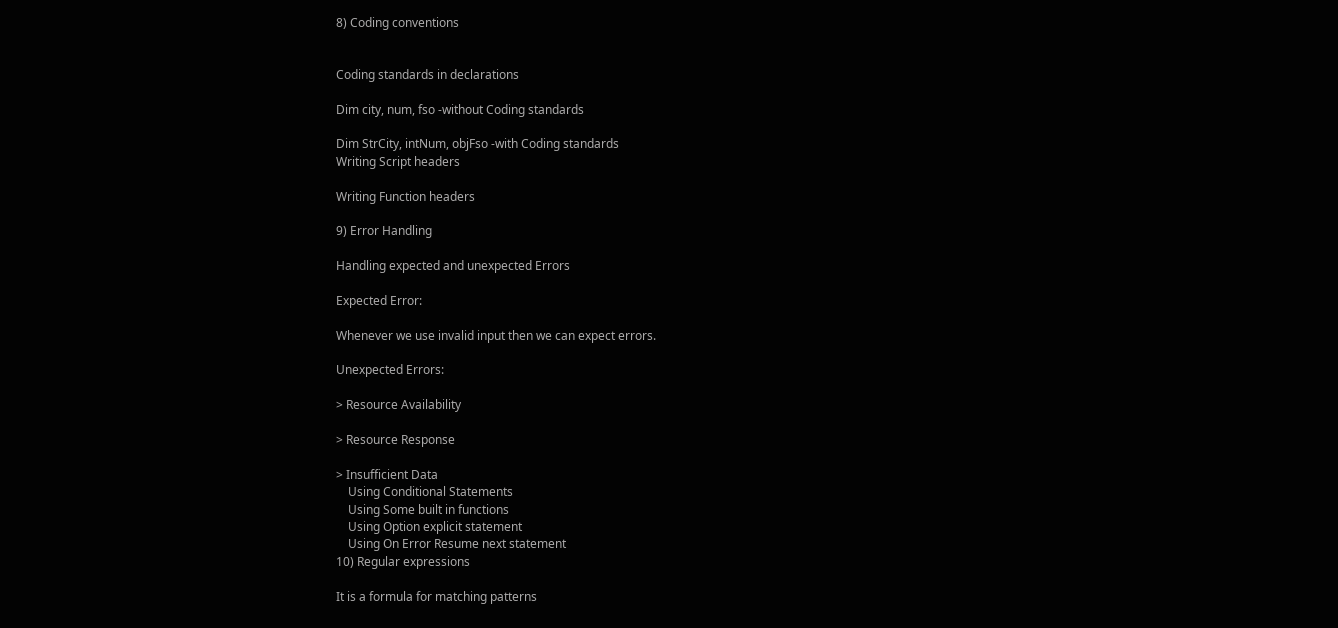8) Coding conventions


Coding standards in declarations

Dim city, num, fso -without Coding standards

Dim StrCity, intNum, objFso -with Coding standards
Writing Script headers

Writing Function headers

9) Error Handling

Handling expected and unexpected Errors

Expected Error:

Whenever we use invalid input then we can expect errors.

Unexpected Errors:

> Resource Availability

> Resource Response

> Insufficient Data
    Using Conditional Statements
    Using Some built in functions
    Using Option explicit statement
    Using On Error Resume next statement
10) Regular expressions

It is a formula for matching patterns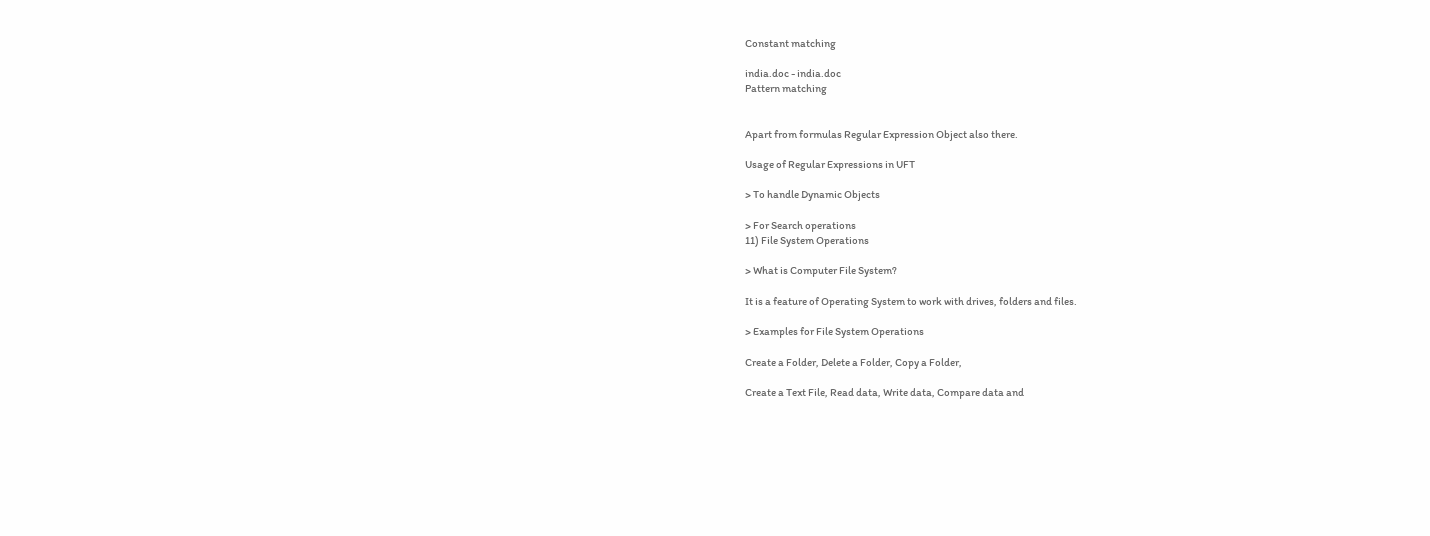Constant matching

india.doc - india.doc
Pattern matching


Apart from formulas Regular Expression Object also there.

Usage of Regular Expressions in UFT

> To handle Dynamic Objects

> For Search operations
11) File System Operations

> What is Computer File System?

It is a feature of Operating System to work with drives, folders and files.

> Examples for File System Operations

Create a Folder, Delete a Folder, Copy a Folder,

Create a Text File, Read data, Write data, Compare data and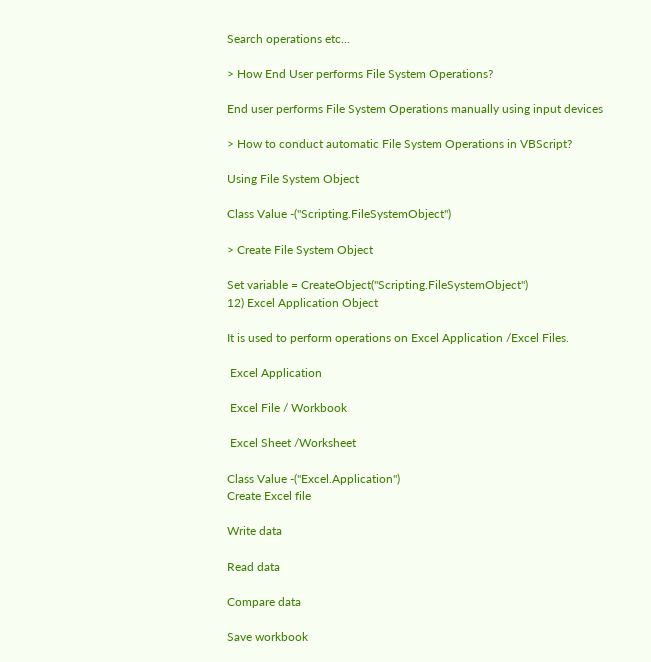Search operations etc...

> How End User performs File System Operations?

End user performs File System Operations manually using input devices

> How to conduct automatic File System Operations in VBScript?

Using File System Object

Class Value -("Scripting.FileSystemObject")

> Create File System Object

Set variable = CreateObject("Scripting.FileSystemObject")
12) Excel Application Object

It is used to perform operations on Excel Application /Excel Files.

 Excel Application

 Excel File / Workbook

 Excel Sheet /Worksheet

Class Value -("Excel.Application")
Create Excel file

Write data

Read data

Compare data

Save workbook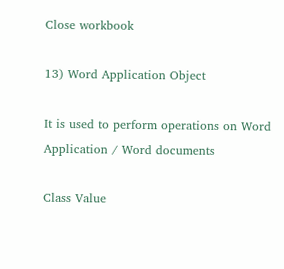Close workbook

13) Word Application Object

It is used to perform operations on Word Application / Word documents

Class Value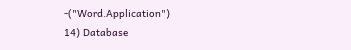-("Word.Application")
14) Database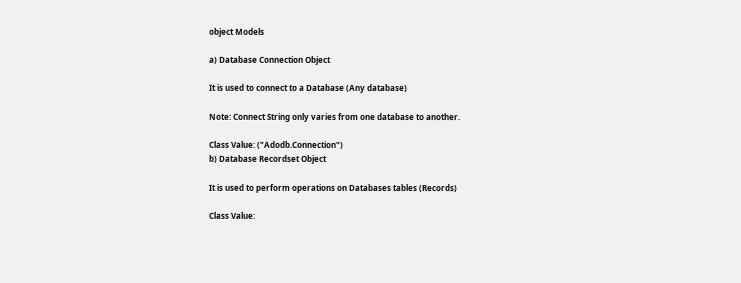object Models

a) Database Connection Object

It is used to connect to a Database (Any database)

Note: Connect String only varies from one database to another.

Class Value: ("Adodb.Connection")
b) Database Recordset Object

It is used to perform operations on Databases tables (Records)

Class Value: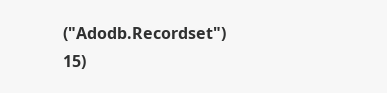("Adodb.Recordset")
15)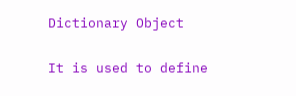Dictionary Object

It is used to define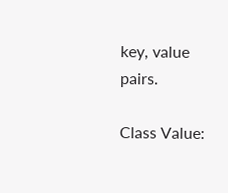key, value pairs.

Class Value: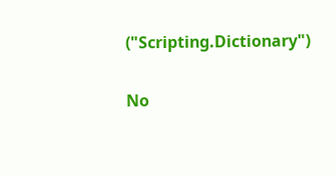("Scripting.Dictionary")

No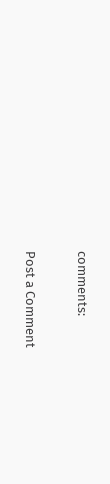comments:

Post a Comment